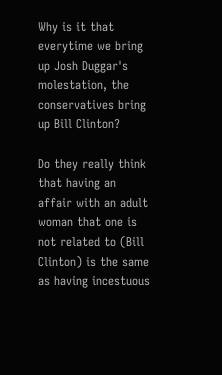Why is it that everytime we bring up Josh Duggar's molestation, the conservatives bring up Bill Clinton?

Do they really think that having an affair with an adult woman that one is not related to (Bill Clinton) is the same as having incestuous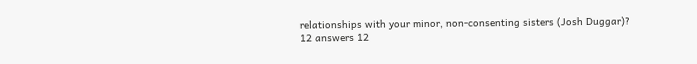relationships with your minor, non-consenting sisters (Josh Duggar)?
12 answers 12